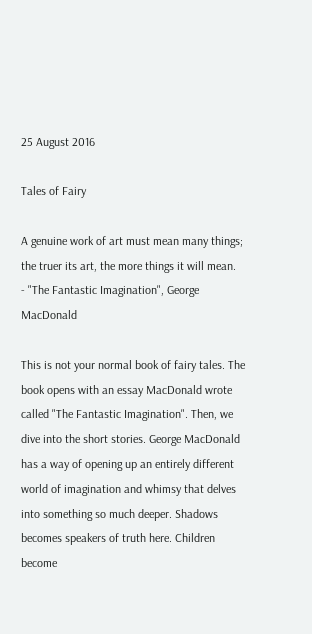25 August 2016

Tales of Fairy

A genuine work of art must mean many things; the truer its art, the more things it will mean.
- "The Fantastic Imagination", George MacDonald

This is not your normal book of fairy tales. The book opens with an essay MacDonald wrote called "The Fantastic Imagination". Then, we dive into the short stories. George MacDonald has a way of opening up an entirely different world of imagination and whimsy that delves into something so much deeper. Shadows becomes speakers of truth here. Children become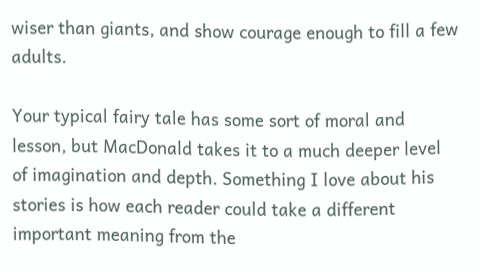wiser than giants, and show courage enough to fill a few adults.

Your typical fairy tale has some sort of moral and lesson, but MacDonald takes it to a much deeper level of imagination and depth. Something I love about his stories is how each reader could take a different important meaning from the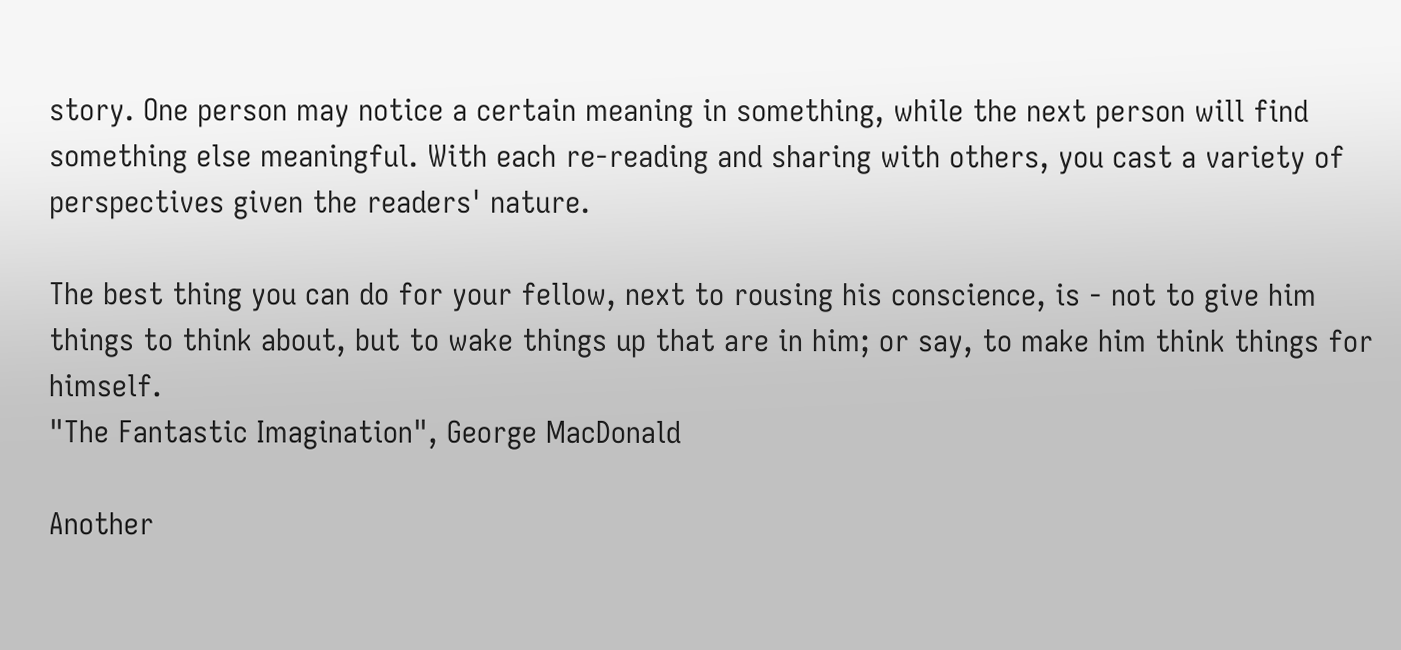story. One person may notice a certain meaning in something, while the next person will find something else meaningful. With each re-reading and sharing with others, you cast a variety of perspectives given the readers' nature.

The best thing you can do for your fellow, next to rousing his conscience, is - not to give him things to think about, but to wake things up that are in him; or say, to make him think things for himself.
"The Fantastic Imagination", George MacDonald

Another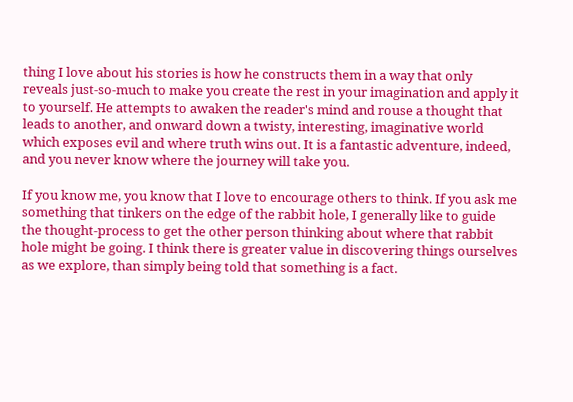thing I love about his stories is how he constructs them in a way that only reveals just-so-much to make you create the rest in your imagination and apply it to yourself. He attempts to awaken the reader's mind and rouse a thought that leads to another, and onward down a twisty, interesting, imaginative world which exposes evil and where truth wins out. It is a fantastic adventure, indeed, and you never know where the journey will take you.

If you know me, you know that I love to encourage others to think. If you ask me something that tinkers on the edge of the rabbit hole, I generally like to guide the thought-process to get the other person thinking about where that rabbit hole might be going. I think there is greater value in discovering things ourselves as we explore, than simply being told that something is a fact.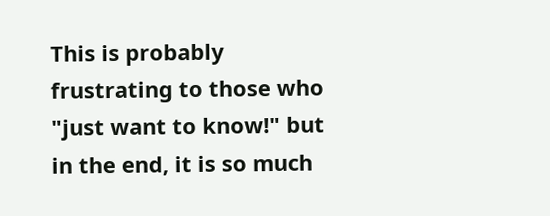This is probably frustrating to those who "just want to know!" but in the end, it is so much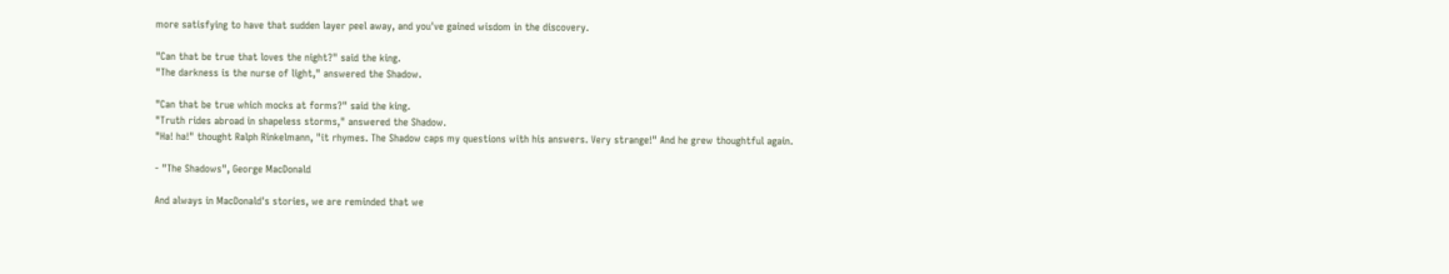more satisfying to have that sudden layer peel away, and you've gained wisdom in the discovery.

"Can that be true that loves the night?" said the king.
"The darkness is the nurse of light," answered the Shadow.

"Can that be true which mocks at forms?" said the king.
"Truth rides abroad in shapeless storms," answered the Shadow.
"Ha! ha!" thought Ralph Rinkelmann, "it rhymes. The Shadow caps my questions with his answers. Very strange!" And he grew thoughtful again.

- "The Shadows", George MacDonald

And always in MacDonald's stories, we are reminded that we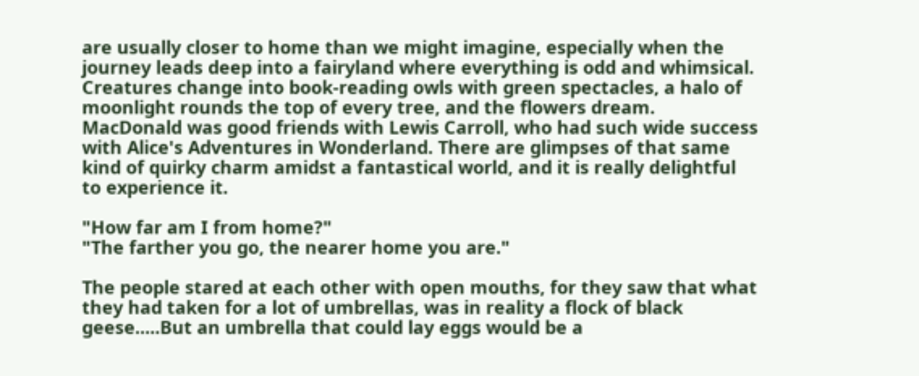are usually closer to home than we might imagine, especially when the journey leads deep into a fairyland where everything is odd and whimsical. Creatures change into book-reading owls with green spectacles, a halo of moonlight rounds the top of every tree, and the flowers dream. MacDonald was good friends with Lewis Carroll, who had such wide success with Alice's Adventures in Wonderland. There are glimpses of that same kind of quirky charm amidst a fantastical world, and it is really delightful to experience it.

"How far am I from home?"
"The farther you go, the nearer home you are."

The people stared at each other with open mouths, for they saw that what they had taken for a lot of umbrellas, was in reality a flock of black geese.....But an umbrella that could lay eggs would be a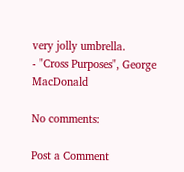very jolly umbrella.
- "Cross Purposes", George MacDonald

No comments:

Post a Comment